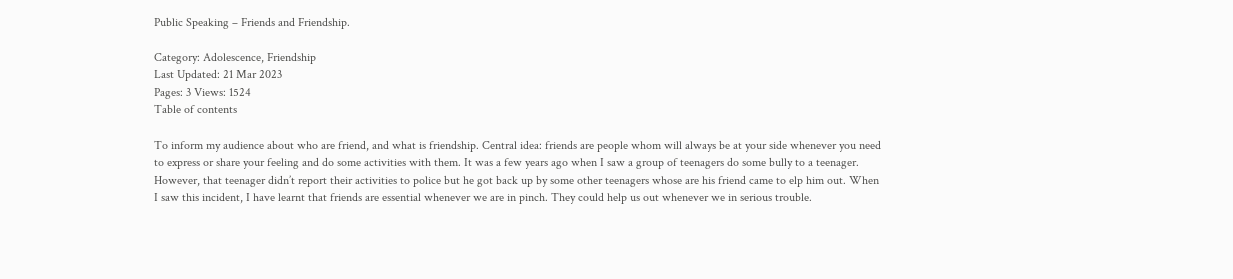Public Speaking – Friends and Friendship.

Category: Adolescence, Friendship
Last Updated: 21 Mar 2023
Pages: 3 Views: 1524
Table of contents

To inform my audience about who are friend, and what is friendship. Central idea: friends are people whom will always be at your side whenever you need to express or share your feeling and do some activities with them. It was a few years ago when I saw a group of teenagers do some bully to a teenager. However, that teenager didn’t report their activities to police but he got back up by some other teenagers whose are his friend came to elp him out. When I saw this incident, I have learnt that friends are essential whenever we are in pinch. They could help us out whenever we in serious trouble.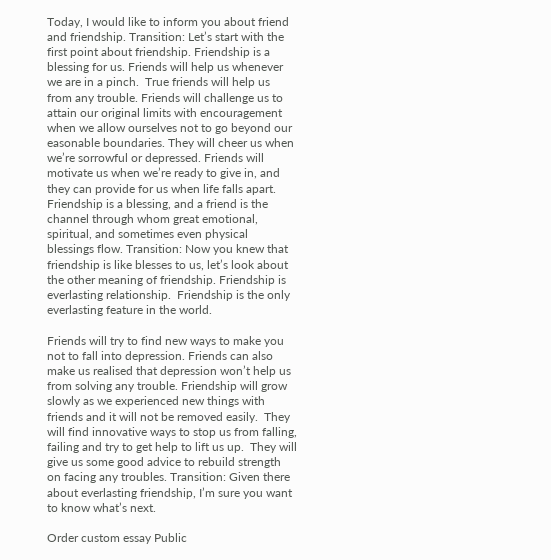Today, I would like to inform you about friend and friendship. Transition: Let’s start with the first point about friendship. Friendship is a blessing for us. Friends will help us whenever we are in a pinch.  True friends will help us from any trouble. Friends will challenge us to attain our original limits with encouragement when we allow ourselves not to go beyond our easonable boundaries. They will cheer us when we’re sorrowful or depressed. Friends will motivate us when we’re ready to give in, and they can provide for us when life falls apart. Friendship is a blessing, and a friend is the channel through whom great emotional, spiritual, and sometimes even physical blessings flow. Transition: Now you knew that friendship is like blesses to us, let’s look about the other meaning of friendship. Friendship is everlasting relationship.  Friendship is the only everlasting feature in the world.

Friends will try to find new ways to make you not to fall into depression. Friends can also make us realised that depression won’t help us from solving any trouble. Friendship will grow slowly as we experienced new things with friends and it will not be removed easily.  They will find innovative ways to stop us from falling, failing and try to get help to lift us up.  They will give us some good advice to rebuild strength on facing any troubles. Transition: Given there about everlasting friendship, I’m sure you want to know what’s next.

Order custom essay Public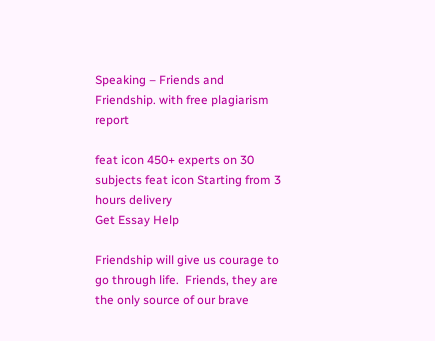Speaking – Friends and Friendship. with free plagiarism report

feat icon 450+ experts on 30 subjects feat icon Starting from 3 hours delivery
Get Essay Help

Friendship will give us courage to go through life.  Friends, they are the only source of our brave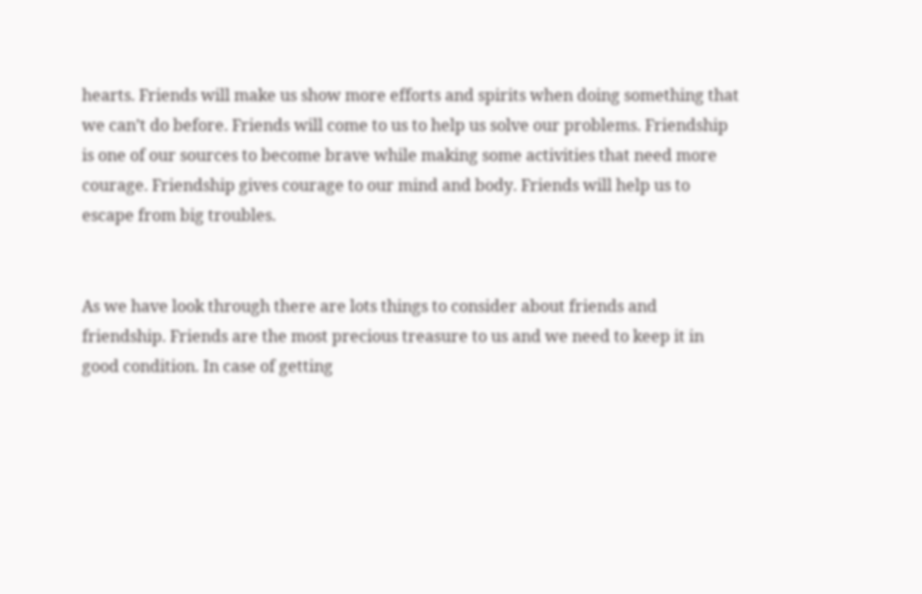hearts. Friends will make us show more efforts and spirits when doing something that we can’t do before. Friends will come to us to help us solve our problems. Friendship is one of our sources to become brave while making some activities that need more courage. Friendship gives courage to our mind and body. Friends will help us to escape from big troubles.


As we have look through there are lots things to consider about friends and friendship. Friends are the most precious treasure to us and we need to keep it in good condition. In case of getting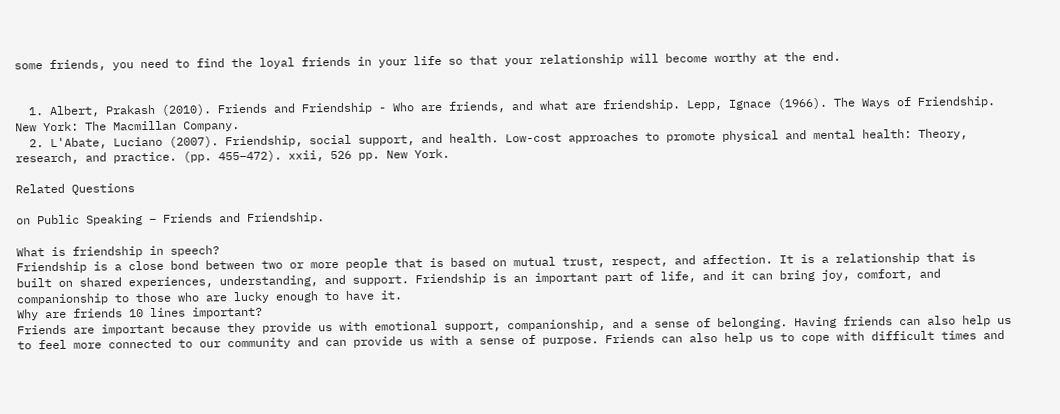some friends, you need to find the loyal friends in your life so that your relationship will become worthy at the end.


  1. Albert, Prakash (2010). Friends and Friendship - Who are friends, and what are friendship. Lepp, Ignace (1966). The Ways of Friendship. New York: The Macmillan Company.
  2. L'Abate, Luciano (2007). Friendship, social support, and health. Low-cost approaches to promote physical and mental health: Theory, research, and practice. (pp. 455–472). xxii, 526 pp. New York.

Related Questions

on Public Speaking – Friends and Friendship.

What is friendship in speech?
Friendship is a close bond between two or more people that is based on mutual trust, respect, and affection. It is a relationship that is built on shared experiences, understanding, and support. Friendship is an important part of life, and it can bring joy, comfort, and companionship to those who are lucky enough to have it.
Why are friends 10 lines important?
Friends are important because they provide us with emotional support, companionship, and a sense of belonging. Having friends can also help us to feel more connected to our community and can provide us with a sense of purpose. Friends can also help us to cope with difficult times and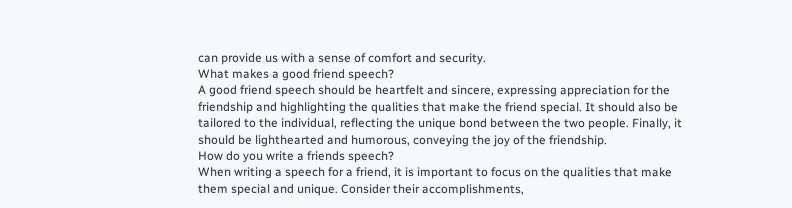can provide us with a sense of comfort and security.
What makes a good friend speech?
A good friend speech should be heartfelt and sincere, expressing appreciation for the friendship and highlighting the qualities that make the friend special. It should also be tailored to the individual, reflecting the unique bond between the two people. Finally, it should be lighthearted and humorous, conveying the joy of the friendship.
How do you write a friends speech?
When writing a speech for a friend, it is important to focus on the qualities that make them special and unique. Consider their accomplishments,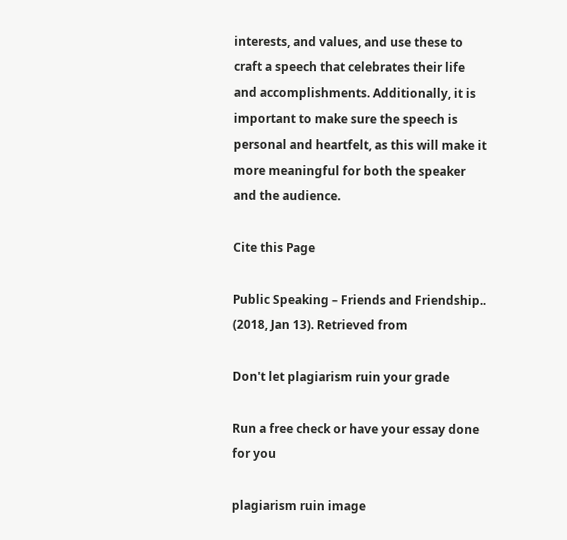interests, and values, and use these to craft a speech that celebrates their life and accomplishments. Additionally, it is important to make sure the speech is personal and heartfelt, as this will make it more meaningful for both the speaker and the audience.

Cite this Page

Public Speaking – Friends and Friendship.. (2018, Jan 13). Retrieved from

Don't let plagiarism ruin your grade

Run a free check or have your essay done for you

plagiarism ruin image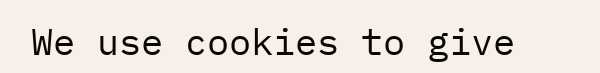We use cookies to give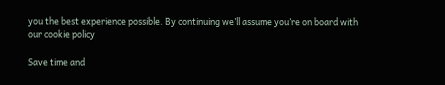you the best experience possible. By continuing we’ll assume you’re on board with our cookie policy

Save time and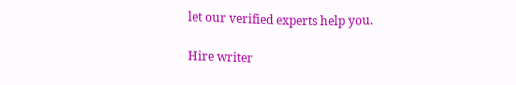let our verified experts help you.

Hire writer